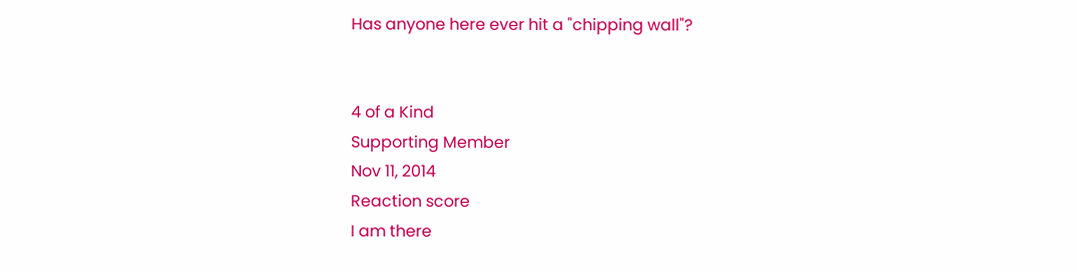Has anyone here ever hit a "chipping wall"?


4 of a Kind
Supporting Member
Nov 11, 2014
Reaction score
I am there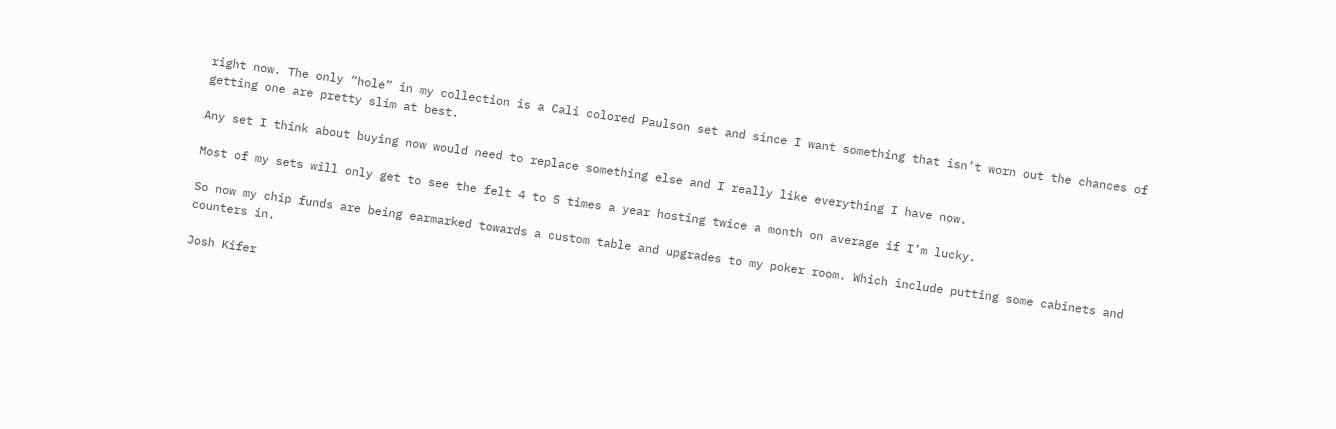right now. The only “hole” in my collection is a Cali colored Paulson set and since I want something that isn’t worn out the chances of getting one are pretty slim at best.

Any set I think about buying now would need to replace something else and I really like everything I have now.

Most of my sets will only get to see the felt 4 to 5 times a year hosting twice a month on average if I’m lucky.

So now my chip funds are being earmarked towards a custom table and upgrades to my poker room. Which include putting some cabinets and counters in.

Josh Kifer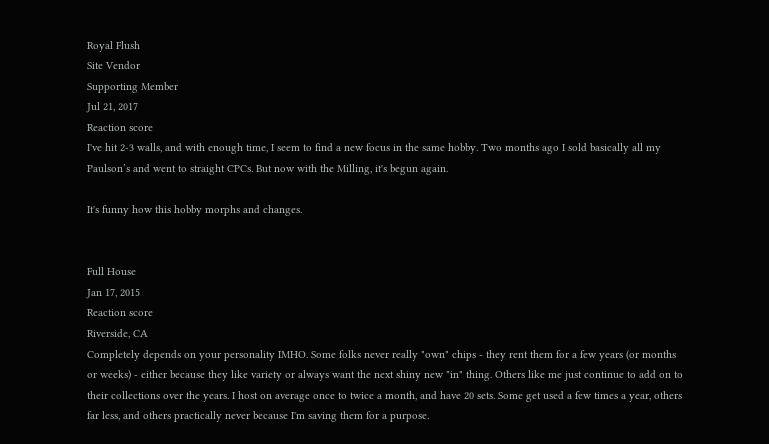Royal Flush
Site Vendor
Supporting Member
Jul 21, 2017
Reaction score
I've hit 2-3 walls, and with enough time, I seem to find a new focus in the same hobby. Two months ago I sold basically all my Paulson’s and went to straight CPCs. But now with the Milling, it's begun again.

It's funny how this hobby morphs and changes.


Full House
Jan 17, 2015
Reaction score
Riverside, CA
Completely depends on your personality IMHO. Some folks never really "own" chips - they rent them for a few years (or months or weeks) - either because they like variety or always want the next shiny new "in" thing. Others like me just continue to add on to their collections over the years. I host on average once to twice a month, and have 20 sets. Some get used a few times a year, others far less, and others practically never because I'm saving them for a purpose.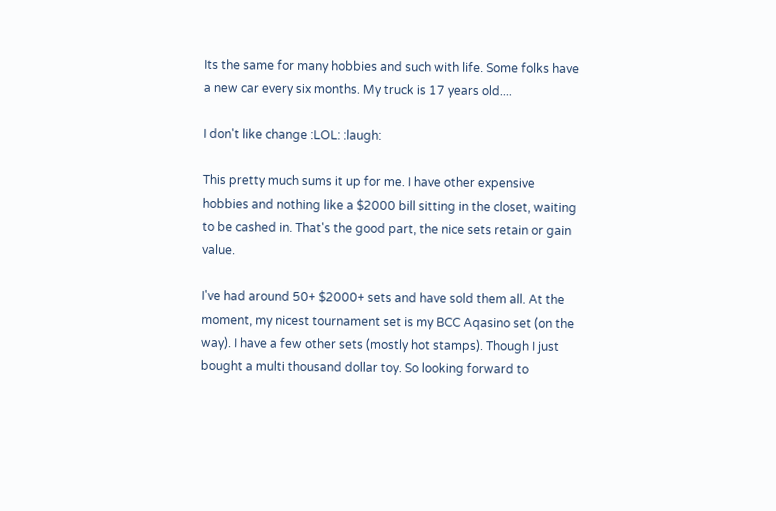Its the same for many hobbies and such with life. Some folks have a new car every six months. My truck is 17 years old....

I don't like change :LOL: :laugh:

This pretty much sums it up for me. I have other expensive hobbies and nothing like a $2000 bill sitting in the closet, waiting to be cashed in. That's the good part, the nice sets retain or gain value.

I've had around 50+ $2000+ sets and have sold them all. At the moment, my nicest tournament set is my BCC Aqasino set (on the way). I have a few other sets (mostly hot stamps). Though I just bought a multi thousand dollar toy. So looking forward to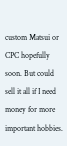custom Matsui or CPC hopefully soon. But could sell it all if I need money for more important hobbies.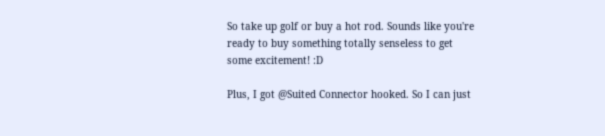So take up golf or buy a hot rod. Sounds like you're ready to buy something totally senseless to get some excitement! :D

Plus, I got @Suited Connector hooked. So I can just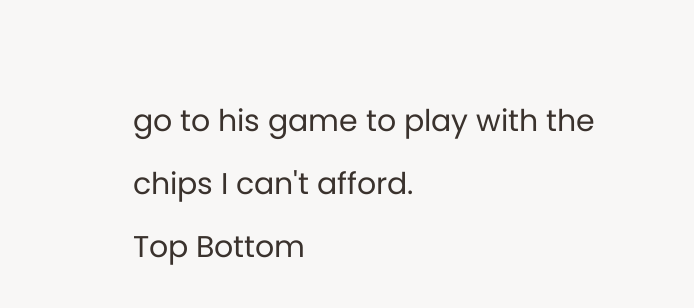go to his game to play with the chips I can't afford.
Top Bottom